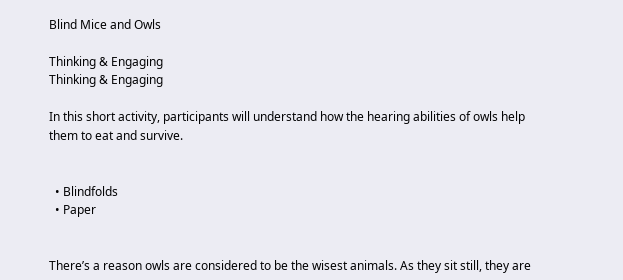Blind Mice and Owls

Thinking & Engaging
Thinking & Engaging

In this short activity, participants will understand how the hearing abilities of owls help them to eat and survive.


  • Blindfolds
  • Paper


There’s a reason owls are considered to be the wisest animals. As they sit still, they are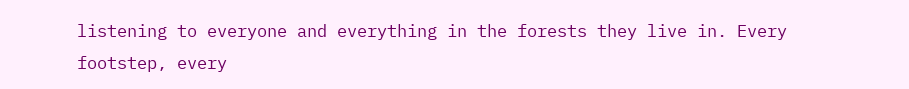listening to everyone and everything in the forests they live in. Every footstep, every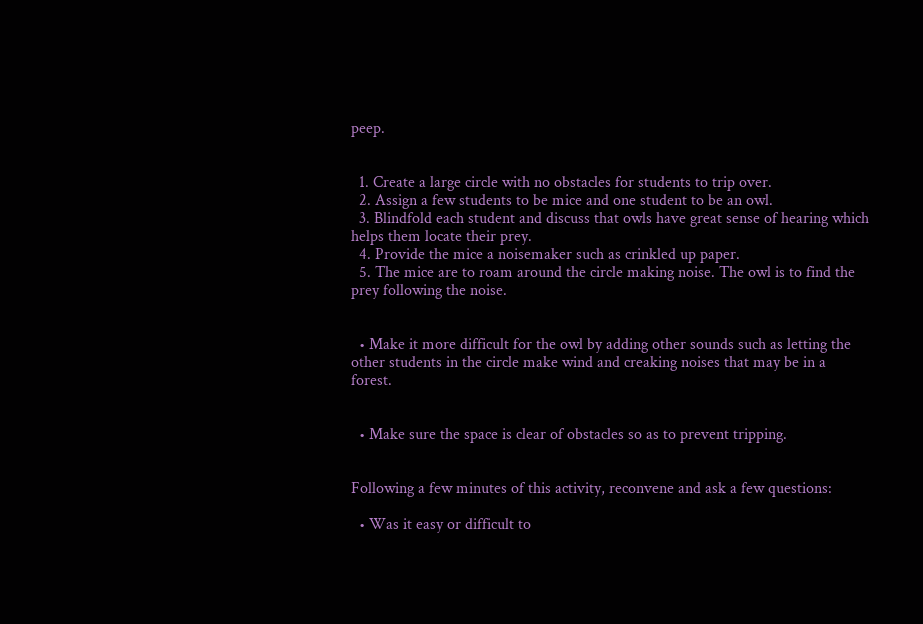peep.


  1. Create a large circle with no obstacles for students to trip over.
  2. Assign a few students to be mice and one student to be an owl.
  3. Blindfold each student and discuss that owls have great sense of hearing which helps them locate their prey.
  4. Provide the mice a noisemaker such as crinkled up paper.
  5. The mice are to roam around the circle making noise. The owl is to find the prey following the noise.


  • Make it more difficult for the owl by adding other sounds such as letting the other students in the circle make wind and creaking noises that may be in a forest.


  • Make sure the space is clear of obstacles so as to prevent tripping.


Following a few minutes of this activity, reconvene and ask a few questions:

  • Was it easy or difficult to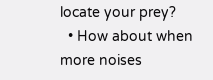locate your prey?
  • How about when more noises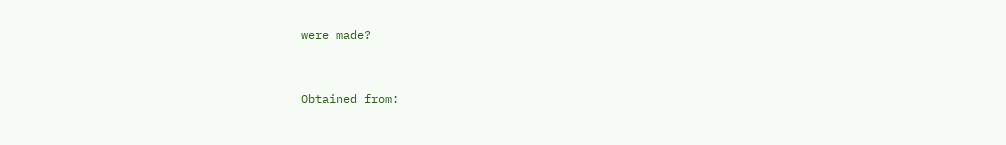were made?


Obtained from: